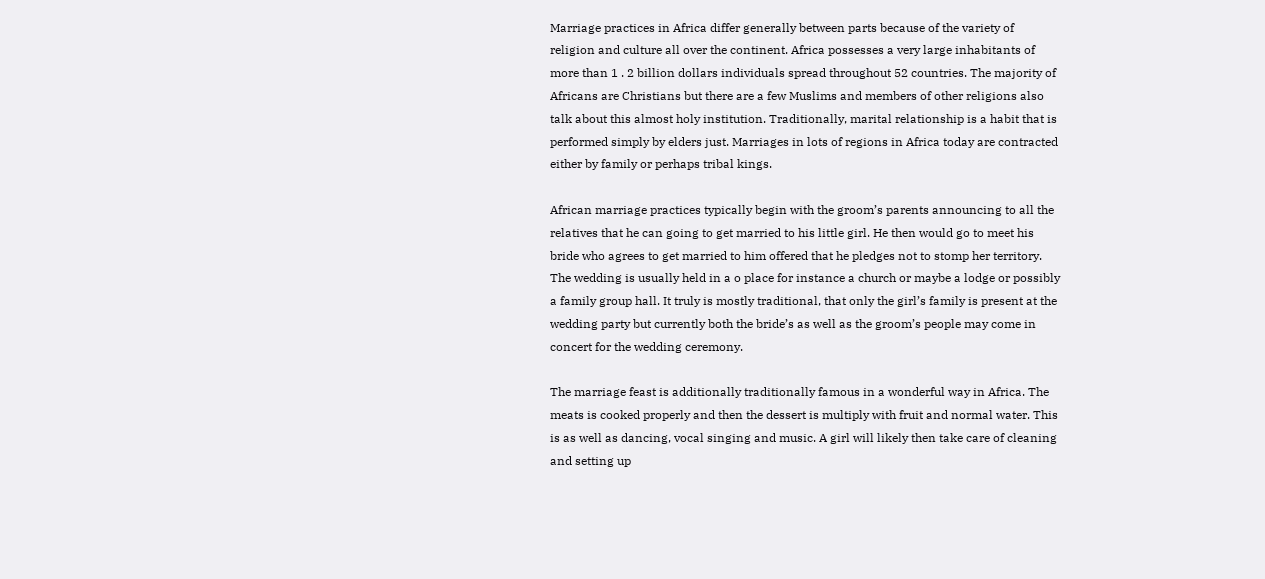Marriage practices in Africa differ generally between parts because of the variety of religion and culture all over the continent. Africa possesses a very large inhabitants of more than 1 . 2 billion dollars individuals spread throughout 52 countries. The majority of Africans are Christians but there are a few Muslims and members of other religions also talk about this almost holy institution. Traditionally, marital relationship is a habit that is performed simply by elders just. Marriages in lots of regions in Africa today are contracted either by family or perhaps tribal kings.

African marriage practices typically begin with the groom’s parents announcing to all the relatives that he can going to get married to his little girl. He then would go to meet his bride who agrees to get married to him offered that he pledges not to stomp her territory. The wedding is usually held in a o place for instance a church or maybe a lodge or possibly a family group hall. It truly is mostly traditional, that only the girl’s family is present at the wedding party but currently both the bride’s as well as the groom’s people may come in concert for the wedding ceremony.

The marriage feast is additionally traditionally famous in a wonderful way in Africa. The meats is cooked properly and then the dessert is multiply with fruit and normal water. This is as well as dancing, vocal singing and music. A girl will likely then take care of cleaning and setting up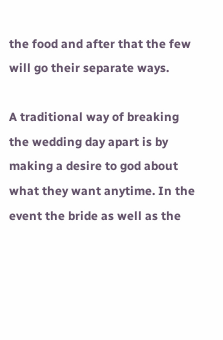the food and after that the few will go their separate ways.

A traditional way of breaking the wedding day apart is by making a desire to god about what they want anytime. In the event the bride as well as the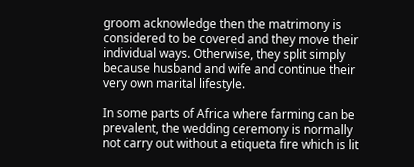groom acknowledge then the matrimony is considered to be covered and they move their individual ways. Otherwise, they split simply because husband and wife and continue their very own marital lifestyle.

In some parts of Africa where farming can be prevalent, the wedding ceremony is normally not carry out without a etiqueta fire which is lit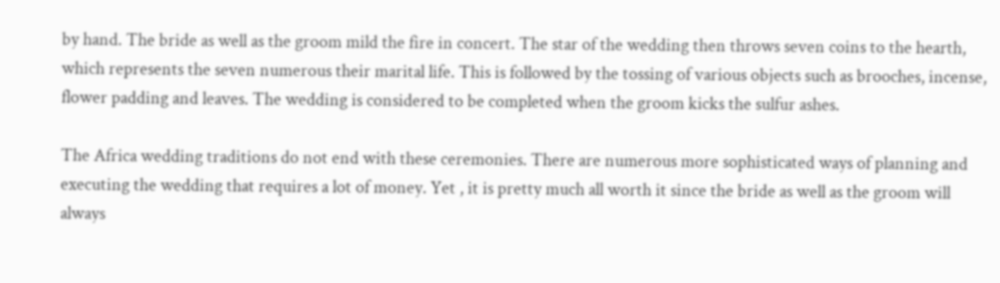by hand. The bride as well as the groom mild the fire in concert. The star of the wedding then throws seven coins to the hearth, which represents the seven numerous their marital life. This is followed by the tossing of various objects such as brooches, incense, flower padding and leaves. The wedding is considered to be completed when the groom kicks the sulfur ashes.

The Africa wedding traditions do not end with these ceremonies. There are numerous more sophisticated ways of planning and executing the wedding that requires a lot of money. Yet , it is pretty much all worth it since the bride as well as the groom will always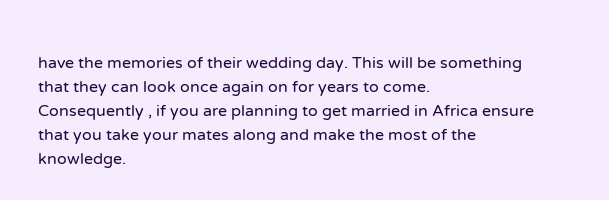have the memories of their wedding day. This will be something that they can look once again on for years to come. Consequently , if you are planning to get married in Africa ensure that you take your mates along and make the most of the knowledge.